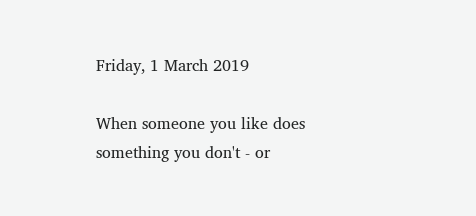Friday, 1 March 2019

When someone you like does something you don't - or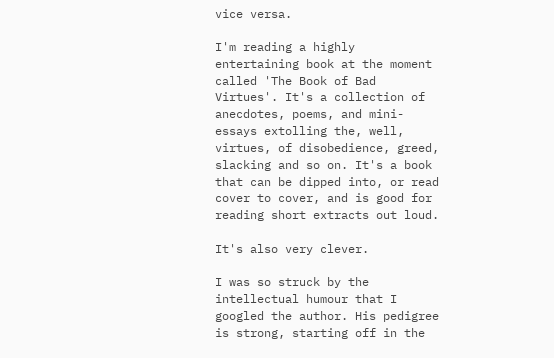vice versa.

I'm reading a highly entertaining book at the moment called 'The Book of Bad Virtues'. It's a collection of anecdotes, poems, and mini-essays extolling the, well, virtues, of disobedience, greed, slacking and so on. It's a book that can be dipped into, or read cover to cover, and is good for reading short extracts out loud.

It's also very clever.

I was so struck by the intellectual humour that I googled the author. His pedigree is strong, starting off in the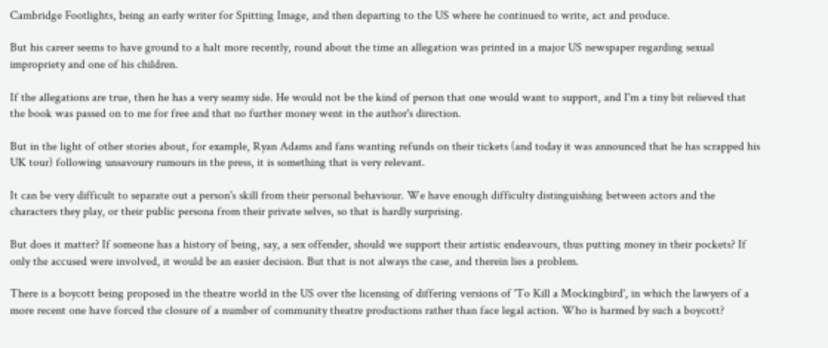Cambridge Footlights, being an early writer for Spitting Image, and then departing to the US where he continued to write, act and produce.

But his career seems to have ground to a halt more recently, round about the time an allegation was printed in a major US newspaper regarding sexual impropriety and one of his children.

If the allegations are true, then he has a very seamy side. He would not be the kind of person that one would want to support, and I'm a tiny bit relieved that the book was passed on to me for free and that no further money went in the author's direction.

But in the light of other stories about, for example, Ryan Adams and fans wanting refunds on their tickets (and today it was announced that he has scrapped his UK tour) following unsavoury rumours in the press, it is something that is very relevant.

It can be very difficult to separate out a person's skill from their personal behaviour. We have enough difficulty distinguishing between actors and the characters they play, or their public persona from their private selves, so that is hardly surprising.

But does it matter? If someone has a history of being, say, a sex offender, should we support their artistic endeavours, thus putting money in their pockets? If only the accused were involved, it would be an easier decision. But that is not always the case, and therein lies a problem.

There is a boycott being proposed in the theatre world in the US over the licensing of differing versions of 'To Kill a Mockingbird', in which the lawyers of a more recent one have forced the closure of a number of community theatre productions rather than face legal action. Who is harmed by such a boycott?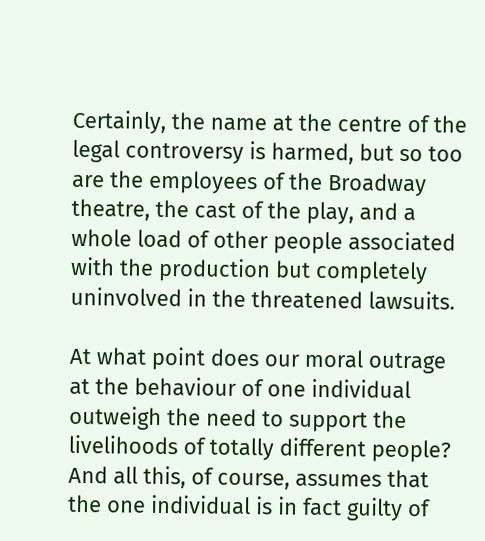Certainly, the name at the centre of the legal controversy is harmed, but so too are the employees of the Broadway theatre, the cast of the play, and a whole load of other people associated with the production but completely uninvolved in the threatened lawsuits.

At what point does our moral outrage at the behaviour of one individual outweigh the need to support the livelihoods of totally different people? And all this, of course, assumes that the one individual is in fact guilty of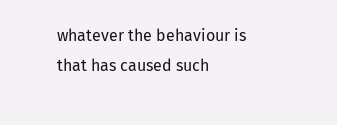whatever the behaviour is that has caused such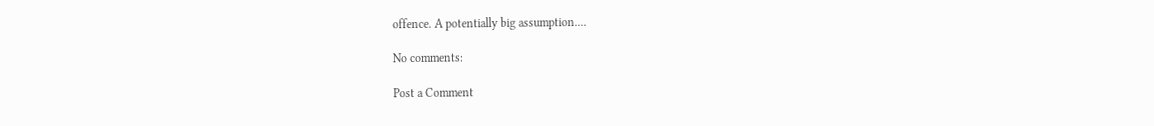offence. A potentially big assumption....

No comments:

Post a Comment